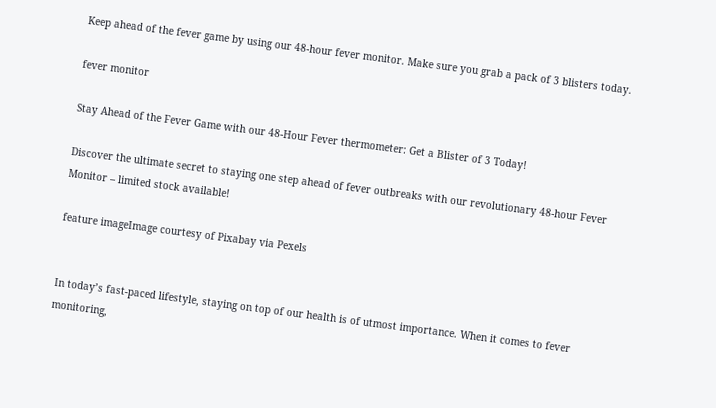Keep ahead of the fever game by using our 48-hour fever monitor. Make sure you grab a pack of 3 blisters today.

fever monitor

Stay Ahead of the Fever Game with our 48-Hour Fever thermometer: Get a Blister of 3 Today!

Discover the ultimate secret to staying one step ahead of fever outbreaks with our revolutionary 48-hour Fever Monitor – limited stock available!

feature imageImage courtesy of Pixabay via Pexels


In today’s fast-paced lifestyle, staying on top of our health is of utmost importance. When it comes to fever monitoring,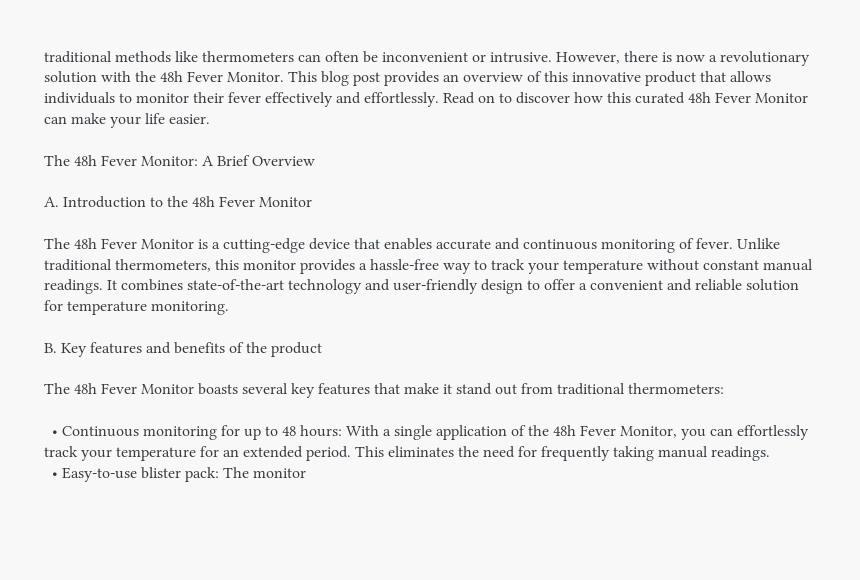traditional methods like thermometers can often be inconvenient or intrusive. However, there is now a revolutionary solution with the 48h Fever Monitor. This blog post provides an overview of this innovative product that allows individuals to monitor their fever effectively and effortlessly. Read on to discover how this curated 48h Fever Monitor can make your life easier.

The 48h Fever Monitor: A Brief Overview

A. Introduction to the 48h Fever Monitor

The 48h Fever Monitor is a cutting-edge device that enables accurate and continuous monitoring of fever. Unlike traditional thermometers, this monitor provides a hassle-free way to track your temperature without constant manual readings. It combines state-of-the-art technology and user-friendly design to offer a convenient and reliable solution for temperature monitoring.

B. Key features and benefits of the product

The 48h Fever Monitor boasts several key features that make it stand out from traditional thermometers:

  • Continuous monitoring for up to 48 hours: With a single application of the 48h Fever Monitor, you can effortlessly track your temperature for an extended period. This eliminates the need for frequently taking manual readings.
  • Easy-to-use blister pack: The monitor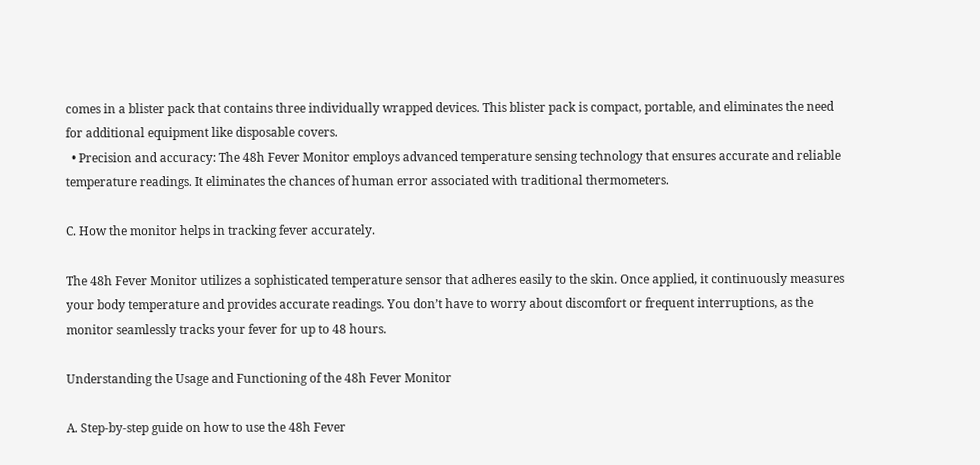comes in a blister pack that contains three individually wrapped devices. This blister pack is compact, portable, and eliminates the need for additional equipment like disposable covers.
  • Precision and accuracy: The 48h Fever Monitor employs advanced temperature sensing technology that ensures accurate and reliable temperature readings. It eliminates the chances of human error associated with traditional thermometers.

C. How the monitor helps in tracking fever accurately.

The 48h Fever Monitor utilizes a sophisticated temperature sensor that adheres easily to the skin. Once applied, it continuously measures your body temperature and provides accurate readings. You don’t have to worry about discomfort or frequent interruptions, as the monitor seamlessly tracks your fever for up to 48 hours.

Understanding the Usage and Functioning of the 48h Fever Monitor

A. Step-by-step guide on how to use the 48h Fever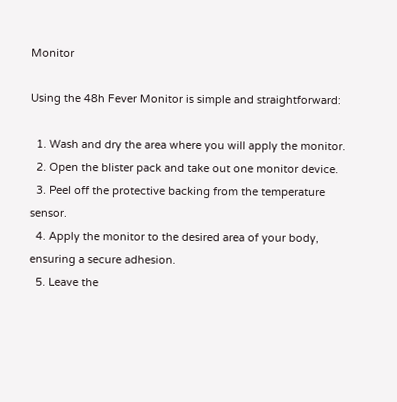Monitor

Using the 48h Fever Monitor is simple and straightforward:

  1. Wash and dry the area where you will apply the monitor.
  2. Open the blister pack and take out one monitor device.
  3. Peel off the protective backing from the temperature sensor.
  4. Apply the monitor to the desired area of your body, ensuring a secure adhesion.
  5. Leave the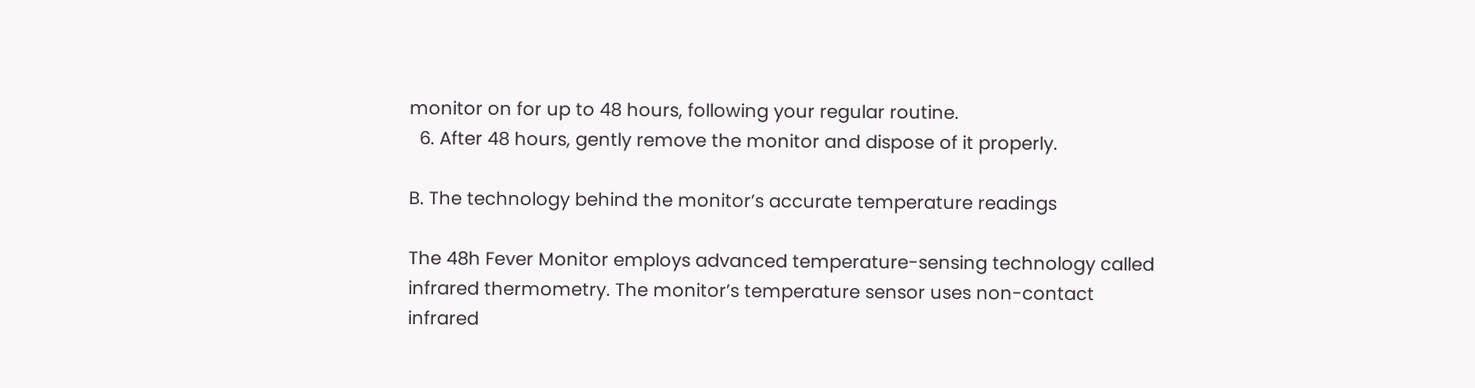monitor on for up to 48 hours, following your regular routine.
  6. After 48 hours, gently remove the monitor and dispose of it properly.

B. The technology behind the monitor’s accurate temperature readings

The 48h Fever Monitor employs advanced temperature-sensing technology called infrared thermometry. The monitor’s temperature sensor uses non-contact infrared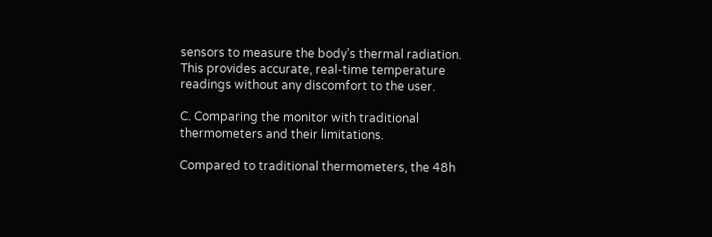sensors to measure the body’s thermal radiation. This provides accurate, real-time temperature readings without any discomfort to the user.

C. Comparing the monitor with traditional thermometers and their limitations.

Compared to traditional thermometers, the 48h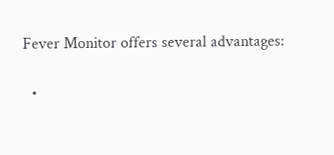Fever Monitor offers several advantages:

  •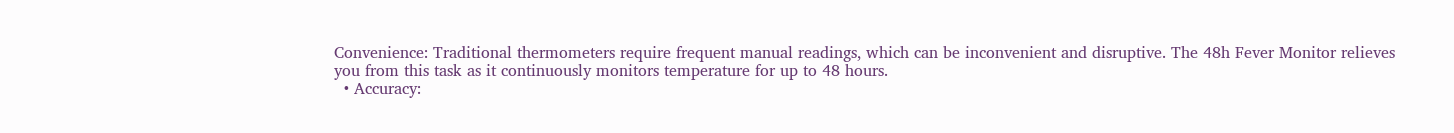Convenience: Traditional thermometers require frequent manual readings, which can be inconvenient and disruptive. The 48h Fever Monitor relieves you from this task as it continuously monitors temperature for up to 48 hours.
  • Accuracy: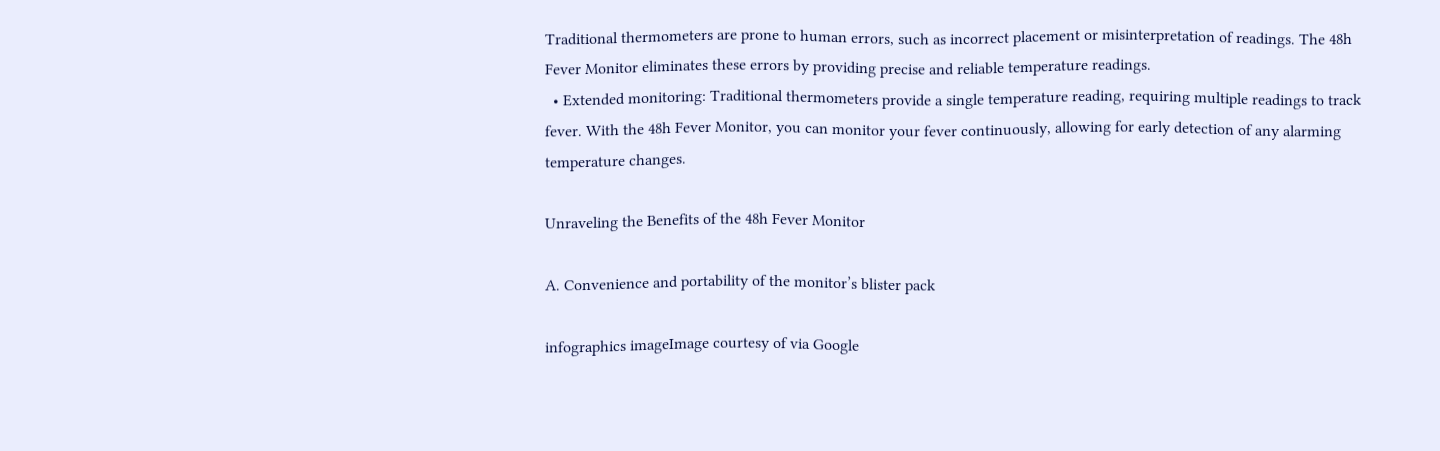Traditional thermometers are prone to human errors, such as incorrect placement or misinterpretation of readings. The 48h Fever Monitor eliminates these errors by providing precise and reliable temperature readings.
  • Extended monitoring: Traditional thermometers provide a single temperature reading, requiring multiple readings to track fever. With the 48h Fever Monitor, you can monitor your fever continuously, allowing for early detection of any alarming temperature changes.

Unraveling the Benefits of the 48h Fever Monitor

A. Convenience and portability of the monitor’s blister pack

infographics imageImage courtesy of via Google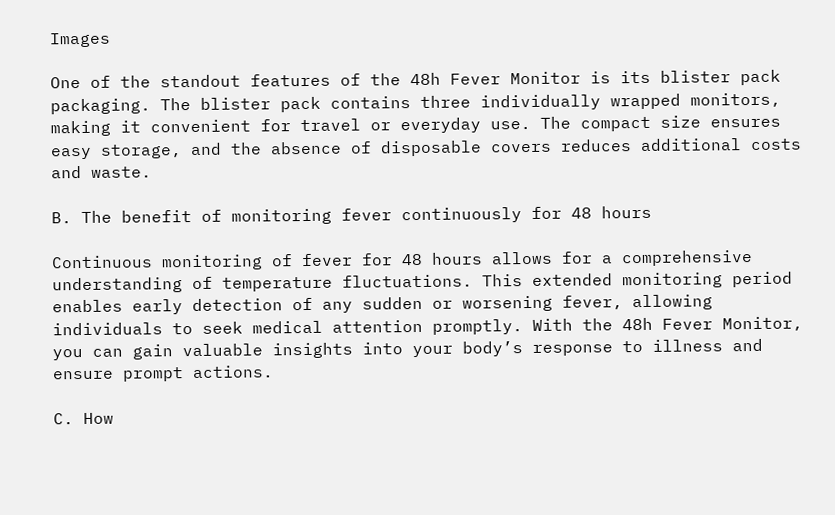Images

One of the standout features of the 48h Fever Monitor is its blister pack packaging. The blister pack contains three individually wrapped monitors, making it convenient for travel or everyday use. The compact size ensures easy storage, and the absence of disposable covers reduces additional costs and waste.

B. The benefit of monitoring fever continuously for 48 hours

Continuous monitoring of fever for 48 hours allows for a comprehensive understanding of temperature fluctuations. This extended monitoring period enables early detection of any sudden or worsening fever, allowing individuals to seek medical attention promptly. With the 48h Fever Monitor, you can gain valuable insights into your body’s response to illness and ensure prompt actions.

C. How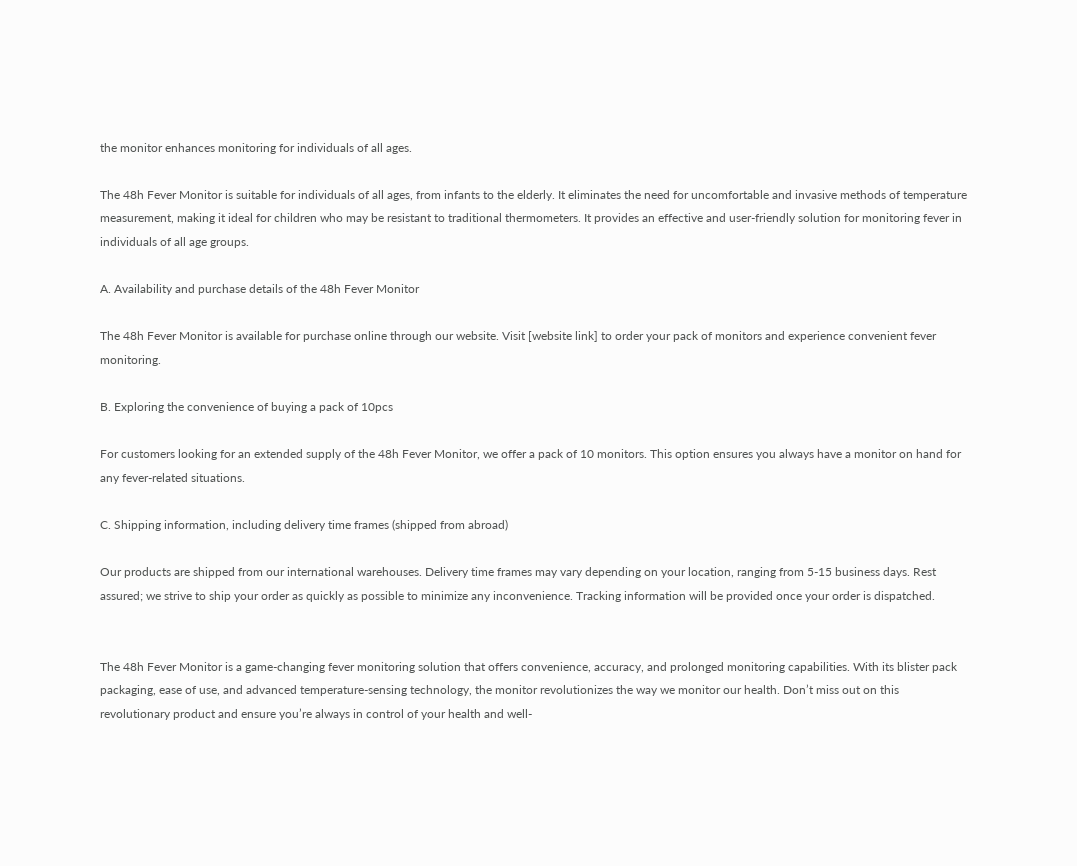the monitor enhances monitoring for individuals of all ages.

The 48h Fever Monitor is suitable for individuals of all ages, from infants to the elderly. It eliminates the need for uncomfortable and invasive methods of temperature measurement, making it ideal for children who may be resistant to traditional thermometers. It provides an effective and user-friendly solution for monitoring fever in individuals of all age groups.

A. Availability and purchase details of the 48h Fever Monitor

The 48h Fever Monitor is available for purchase online through our website. Visit [website link] to order your pack of monitors and experience convenient fever monitoring.

B. Exploring the convenience of buying a pack of 10pcs

For customers looking for an extended supply of the 48h Fever Monitor, we offer a pack of 10 monitors. This option ensures you always have a monitor on hand for any fever-related situations.

C. Shipping information, including delivery time frames (shipped from abroad)

Our products are shipped from our international warehouses. Delivery time frames may vary depending on your location, ranging from 5-15 business days. Rest assured; we strive to ship your order as quickly as possible to minimize any inconvenience. Tracking information will be provided once your order is dispatched.


The 48h Fever Monitor is a game-changing fever monitoring solution that offers convenience, accuracy, and prolonged monitoring capabilities. With its blister pack packaging, ease of use, and advanced temperature-sensing technology, the monitor revolutionizes the way we monitor our health. Don’t miss out on this revolutionary product and ensure you’re always in control of your health and well-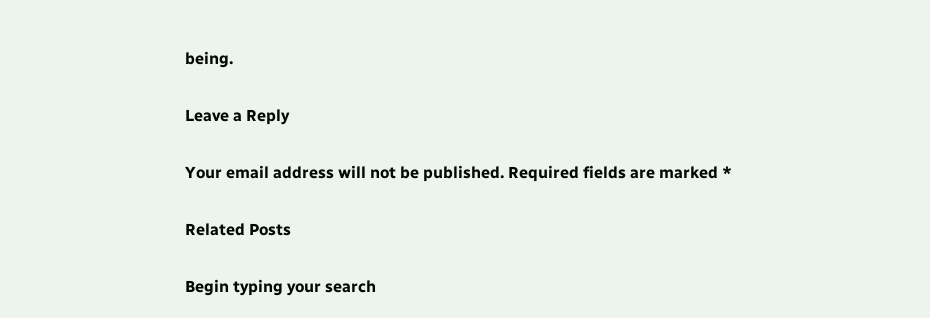being.

Leave a Reply

Your email address will not be published. Required fields are marked *

Related Posts

Begin typing your search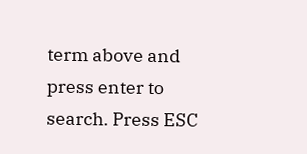term above and press enter to search. Press ESC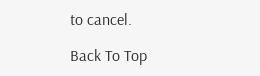to cancel.

Back To Top